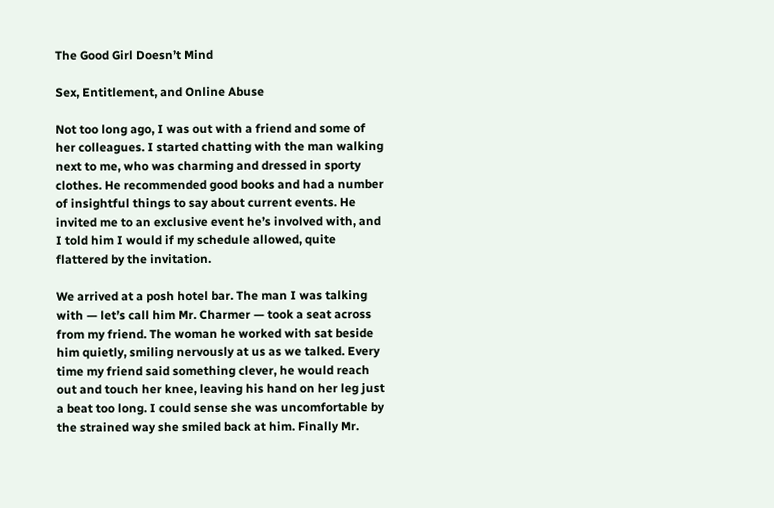The Good Girl Doesn’t Mind

Sex, Entitlement, and Online Abuse

Not too long ago, I was out with a friend and some of her colleagues. I started chatting with the man walking next to me, who was charming and dressed in sporty clothes. He recommended good books and had a number of insightful things to say about current events. He invited me to an exclusive event he’s involved with, and I told him I would if my schedule allowed, quite flattered by the invitation.

We arrived at a posh hotel bar. The man I was talking with — let’s call him Mr. Charmer — took a seat across from my friend. The woman he worked with sat beside him quietly, smiling nervously at us as we talked. Every time my friend said something clever, he would reach out and touch her knee, leaving his hand on her leg just a beat too long. I could sense she was uncomfortable by the strained way she smiled back at him. Finally Mr.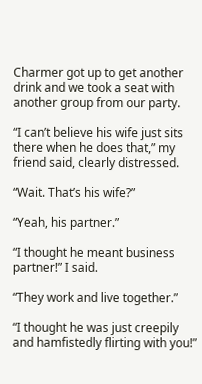Charmer got up to get another drink and we took a seat with another group from our party.

“I can’t believe his wife just sits there when he does that,” my friend said, clearly distressed.

“Wait. That’s his wife?”

“Yeah, his partner.”

“I thought he meant business partner!” I said.

“They work and live together.”

“I thought he was just creepily and hamfistedly flirting with you!”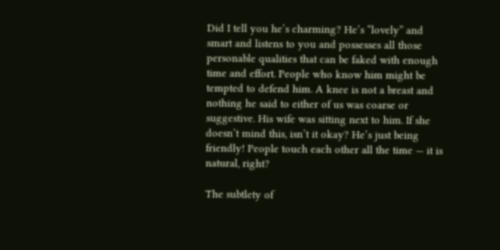Did I tell you he’s charming? He’s “lovely” and smart and listens to you and possesses all those personable qualities that can be faked with enough time and effort. People who know him might be tempted to defend him. A knee is not a breast and nothing he said to either of us was coarse or suggestive. His wife was sitting next to him. If she doesn’t mind this, isn’t it okay? He’s just being friendly! People touch each other all the time — it is natural, right?

The subtlety of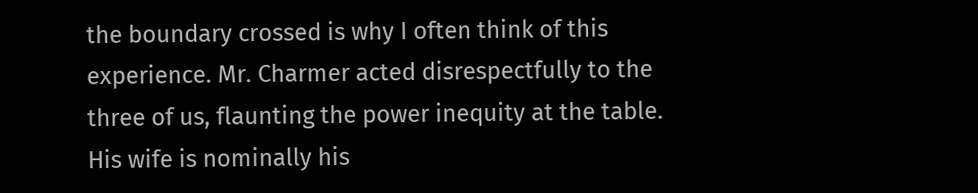the boundary crossed is why I often think of this experience. Mr. Charmer acted disrespectfully to the three of us, flaunting the power inequity at the table. His wife is nominally his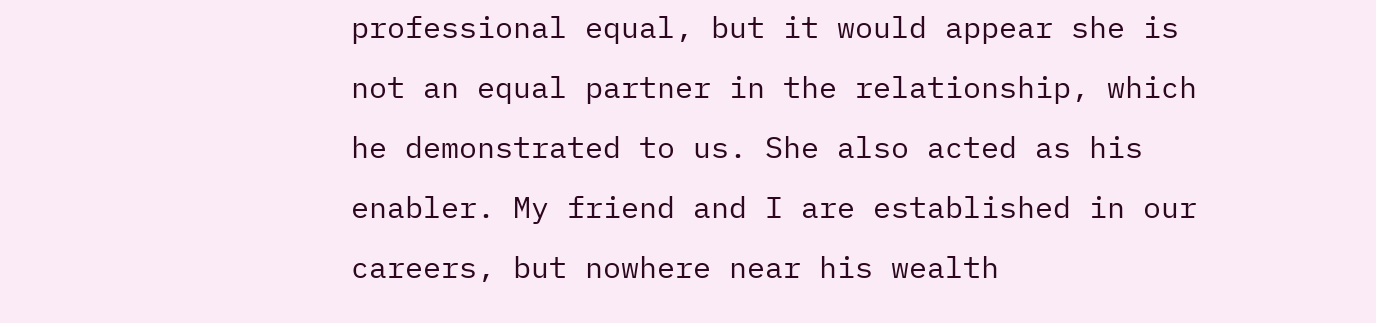professional equal, but it would appear she is not an equal partner in the relationship, which he demonstrated to us. She also acted as his enabler. My friend and I are established in our careers, but nowhere near his wealth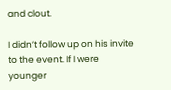and clout.

I didn’t follow up on his invite to the event. If I were younger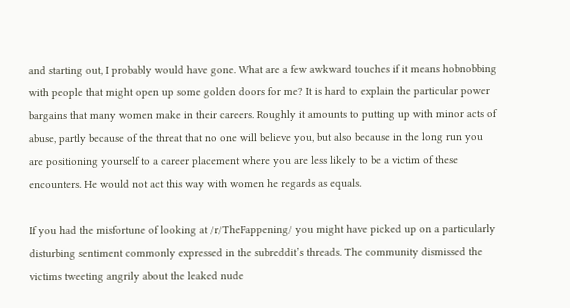and starting out, I probably would have gone. What are a few awkward touches if it means hobnobbing with people that might open up some golden doors for me? It is hard to explain the particular power bargains that many women make in their careers. Roughly it amounts to putting up with minor acts of abuse, partly because of the threat that no one will believe you, but also because in the long run you are positioning yourself to a career placement where you are less likely to be a victim of these encounters. He would not act this way with women he regards as equals.

If you had the misfortune of looking at /r/TheFappening/ you might have picked up on a particularly disturbing sentiment commonly expressed in the subreddit’s threads. The community dismissed the victims tweeting angrily about the leaked nude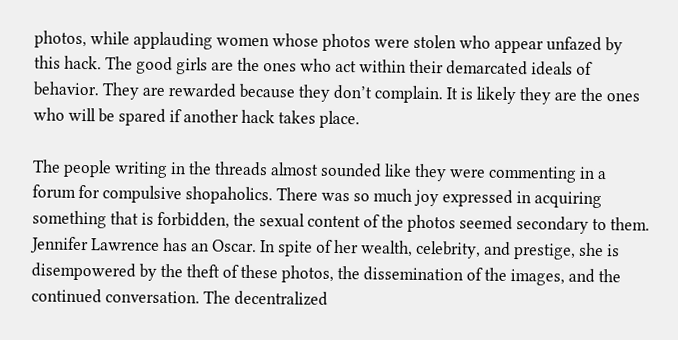photos, while applauding women whose photos were stolen who appear unfazed by this hack. The good girls are the ones who act within their demarcated ideals of behavior. They are rewarded because they don’t complain. It is likely they are the ones who will be spared if another hack takes place.

The people writing in the threads almost sounded like they were commenting in a forum for compulsive shopaholics. There was so much joy expressed in acquiring something that is forbidden, the sexual content of the photos seemed secondary to them. Jennifer Lawrence has an Oscar. In spite of her wealth, celebrity, and prestige, she is disempowered by the theft of these photos, the dissemination of the images, and the continued conversation. The decentralized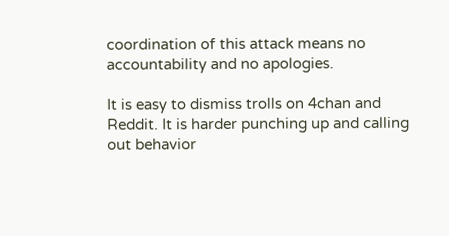coordination of this attack means no accountability and no apologies.

It is easy to dismiss trolls on 4chan and Reddit. It is harder punching up and calling out behavior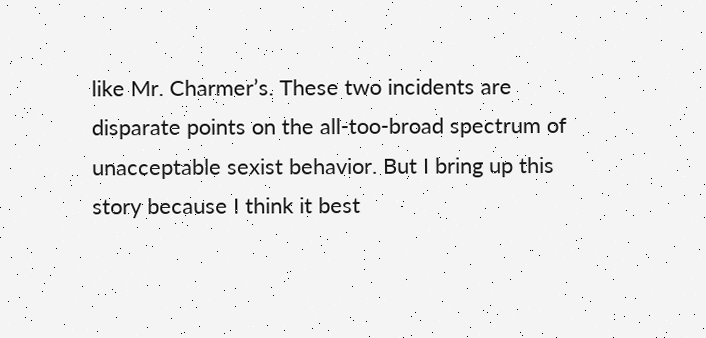like Mr. Charmer’s. These two incidents are disparate points on the all-too-broad spectrum of unacceptable sexist behavior. But I bring up this story because I think it best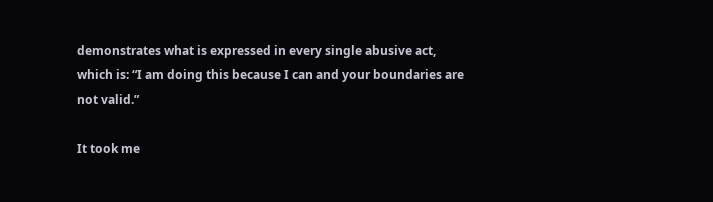demonstrates what is expressed in every single abusive act, which is: “I am doing this because I can and your boundaries are not valid.”

It took me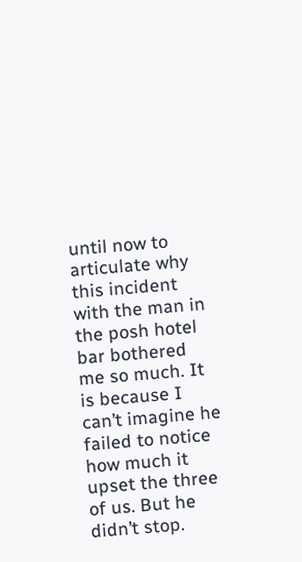until now to articulate why this incident with the man in the posh hotel bar bothered me so much. It is because I can’t imagine he failed to notice how much it upset the three of us. But he didn’t stop.